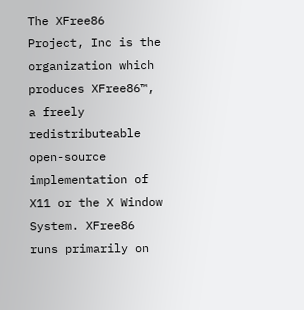The XFree86 Project, Inc is the organization which produces XFree86™, a freely redistributeable open-source implementation of X11 or the X Window System. XFree86 runs primarily on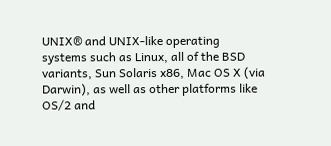UNIX® and UNIX-like operating systems such as Linux, all of the BSD variants, Sun Solaris x86, Mac OS X (via Darwin), as well as other platforms like OS/2 and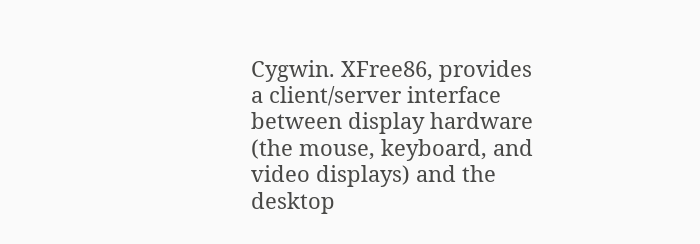Cygwin. XFree86, provides a client/server interface between display hardware (the mouse, keyboard, and video displays) and the desktop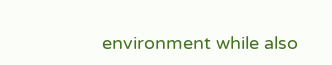environment while also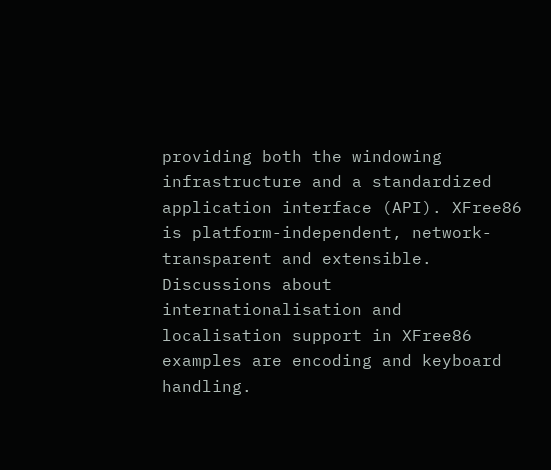providing both the windowing infrastructure and a standardized application interface (API). XFree86 is platform-independent, network-transparent and extensible. Discussions about internationalisation and localisation support in XFree86 examples are encoding and keyboard handling.